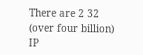There are 2 32 (over four billion) IP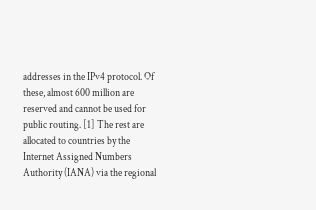addresses in the IPv4 protocol. Of these, almost 600 million are reserved and cannot be used for public routing. [1] The rest are allocated to countries by the Internet Assigned Numbers Authority (IANA) via the regional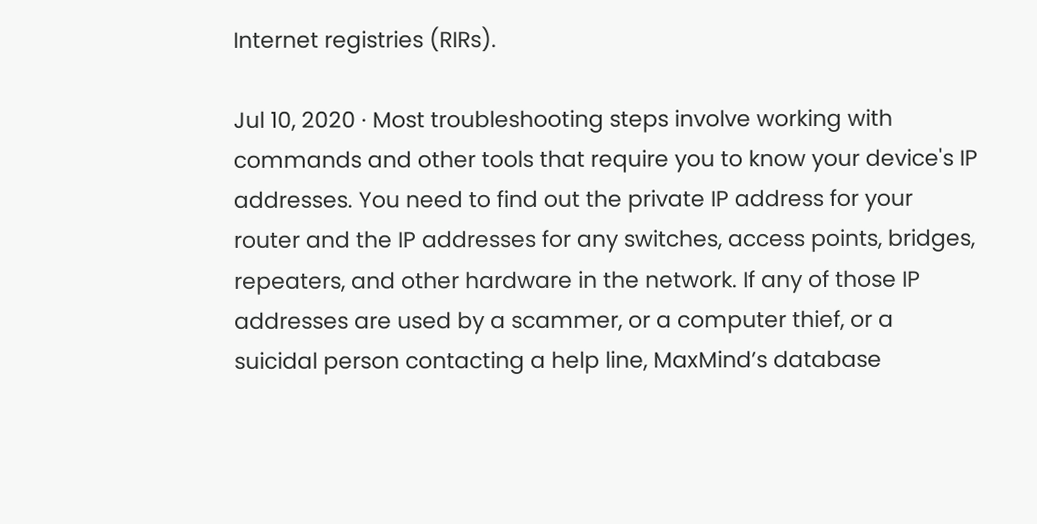Internet registries (RIRs).

Jul 10, 2020 · Most troubleshooting steps involve working with commands and other tools that require you to know your device's IP addresses. You need to find out the private IP address for your router and the IP addresses for any switches, access points, bridges, repeaters, and other hardware in the network. If any of those IP addresses are used by a scammer, or a computer thief, or a suicidal person contacting a help line, MaxMind’s database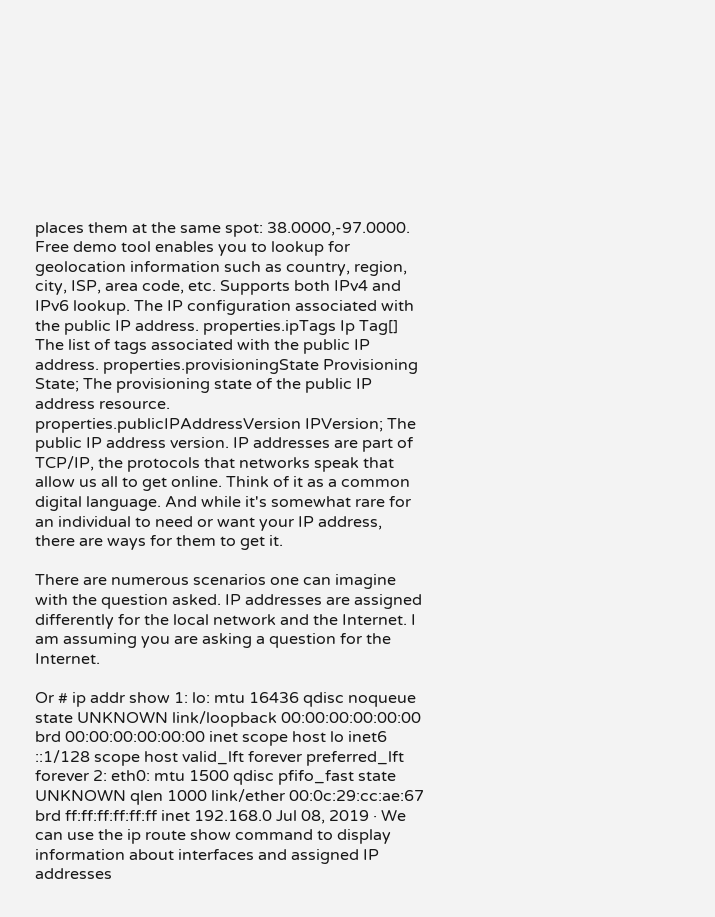places them at the same spot: 38.0000,-97.0000. Free demo tool enables you to lookup for geolocation information such as country, region, city, ISP, area code, etc. Supports both IPv4 and IPv6 lookup. The IP configuration associated with the public IP address. properties.ipTags Ip Tag[] The list of tags associated with the public IP address. properties.provisioningState Provisioning State; The provisioning state of the public IP address resource. properties.publicIPAddressVersion IPVersion; The public IP address version. IP addresses are part of TCP/IP, the protocols that networks speak that allow us all to get online. Think of it as a common digital language. And while it's somewhat rare for an individual to need or want your IP address, there are ways for them to get it.

There are numerous scenarios one can imagine with the question asked. IP addresses are assigned differently for the local network and the Internet. I am assuming you are asking a question for the Internet.

Or # ip addr show 1: lo: mtu 16436 qdisc noqueue state UNKNOWN link/loopback 00:00:00:00:00:00 brd 00:00:00:00:00:00 inet scope host lo inet6 ::1/128 scope host valid_lft forever preferred_lft forever 2: eth0: mtu 1500 qdisc pfifo_fast state UNKNOWN qlen 1000 link/ether 00:0c:29:cc:ae:67 brd ff:ff:ff:ff:ff:ff inet 192.168.0 Jul 08, 2019 · We can use the ip route show command to display information about interfaces and assigned IP addresses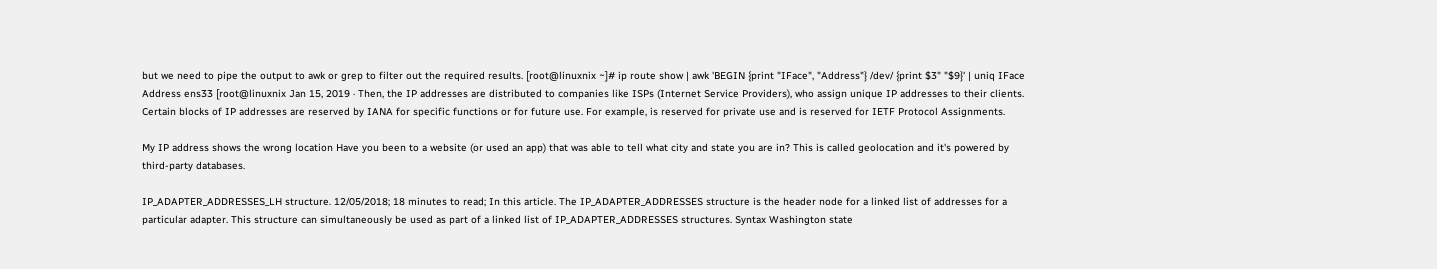but we need to pipe the output to awk or grep to filter out the required results. [root@linuxnix ~]# ip route show | awk 'BEGIN {print "IFace", "Address"} /dev/ {print $3" "$9}' | uniq IFace Address ens33 [root@linuxnix Jan 15, 2019 · Then, the IP addresses are distributed to companies like ISPs (Internet Service Providers), who assign unique IP addresses to their clients. Certain blocks of IP addresses are reserved by IANA for specific functions or for future use. For example, is reserved for private use and is reserved for IETF Protocol Assignments.

My IP address shows the wrong location Have you been to a website (or used an app) that was able to tell what city and state you are in? This is called geolocation and it's powered by third-party databases.

IP_ADAPTER_ADDRESSES_LH structure. 12/05/2018; 18 minutes to read; In this article. The IP_ADAPTER_ADDRESSES structure is the header node for a linked list of addresses for a particular adapter. This structure can simultaneously be used as part of a linked list of IP_ADAPTER_ADDRESSES structures. Syntax Washington state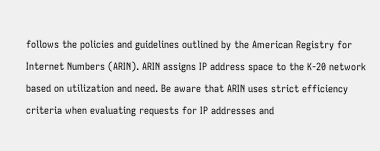follows the policies and guidelines outlined by the American Registry for Internet Numbers (ARIN). ARIN assigns IP address space to the K-20 network based on utilization and need. Be aware that ARIN uses strict efficiency criteria when evaluating requests for IP addresses and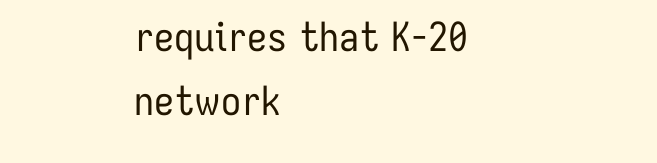requires that K-20 network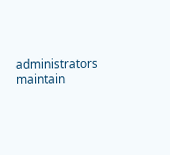administrators maintain